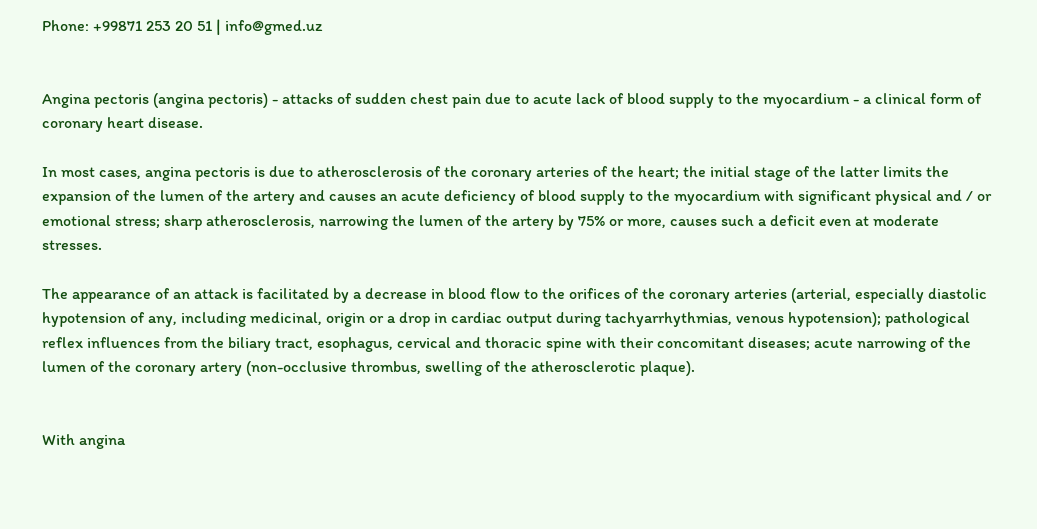Phone: +99871 253 20 51 | info@gmed.uz


Angina pectoris (angina pectoris) - attacks of sudden chest pain due to acute lack of blood supply to the myocardium - a clinical form of coronary heart disease.

In most cases, angina pectoris is due to atherosclerosis of the coronary arteries of the heart; the initial stage of the latter limits the expansion of the lumen of the artery and causes an acute deficiency of blood supply to the myocardium with significant physical and / or emotional stress; sharp atherosclerosis, narrowing the lumen of the artery by 75% or more, causes such a deficit even at moderate stresses.

The appearance of an attack is facilitated by a decrease in blood flow to the orifices of the coronary arteries (arterial, especially diastolic hypotension of any, including medicinal, origin or a drop in cardiac output during tachyarrhythmias, venous hypotension); pathological reflex influences from the biliary tract, esophagus, cervical and thoracic spine with their concomitant diseases; acute narrowing of the lumen of the coronary artery (non-occlusive thrombus, swelling of the atherosclerotic plaque).


With angina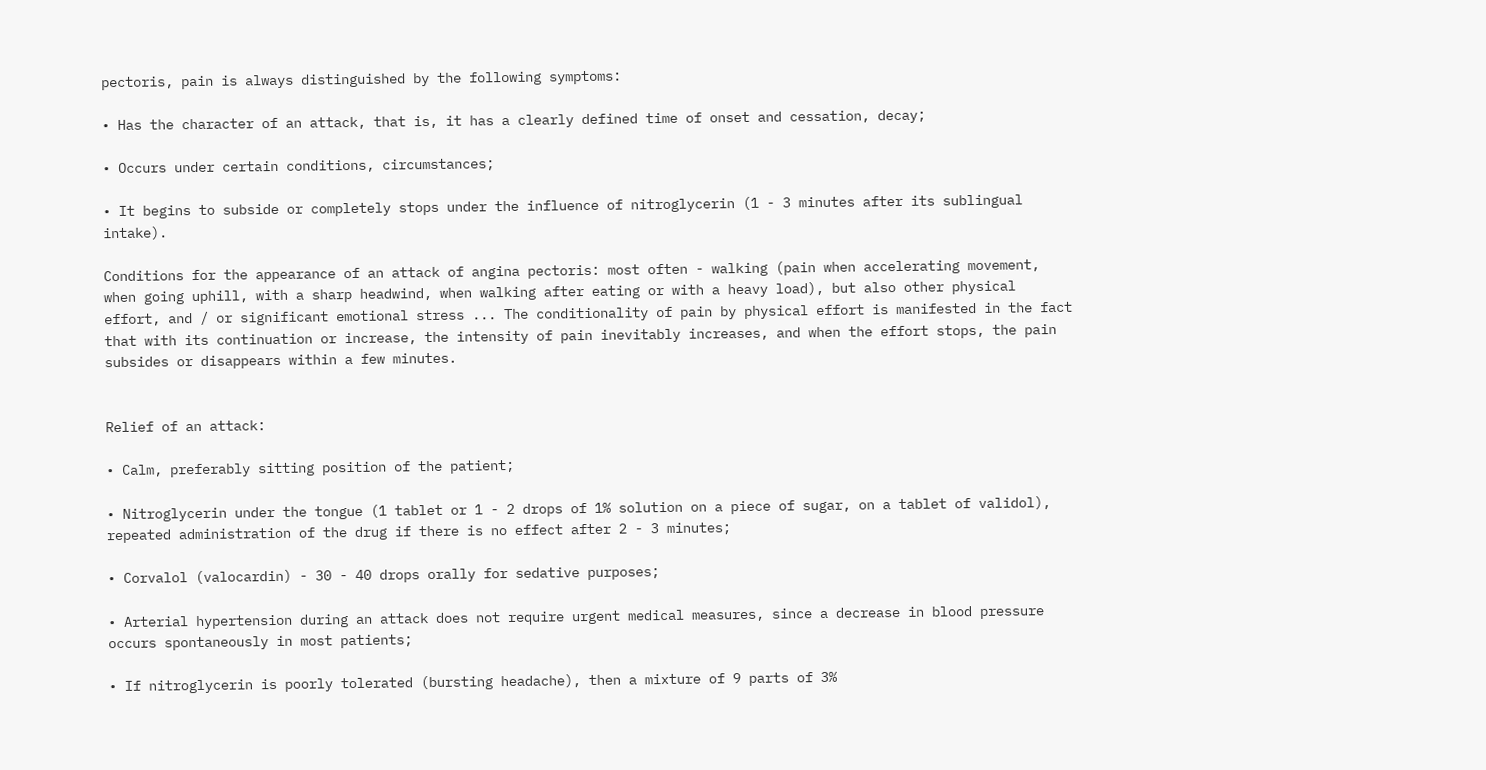pectoris, pain is always distinguished by the following symptoms:

• Has the character of an attack, that is, it has a clearly defined time of onset and cessation, decay;

• Occurs under certain conditions, circumstances;

• It begins to subside or completely stops under the influence of nitroglycerin (1 - 3 minutes after its sublingual intake).

Conditions for the appearance of an attack of angina pectoris: most often - walking (pain when accelerating movement, when going uphill, with a sharp headwind, when walking after eating or with a heavy load), but also other physical effort, and / or significant emotional stress ... The conditionality of pain by physical effort is manifested in the fact that with its continuation or increase, the intensity of pain inevitably increases, and when the effort stops, the pain subsides or disappears within a few minutes.


Relief of an attack:

• Calm, preferably sitting position of the patient;

• Nitroglycerin under the tongue (1 tablet or 1 - 2 drops of 1% solution on a piece of sugar, on a tablet of validol), repeated administration of the drug if there is no effect after 2 - 3 minutes;

• Corvalol (valocardin) - 30 - 40 drops orally for sedative purposes;

• Arterial hypertension during an attack does not require urgent medical measures, since a decrease in blood pressure occurs spontaneously in most patients;

• If nitroglycerin is poorly tolerated (bursting headache), then a mixture of 9 parts of 3%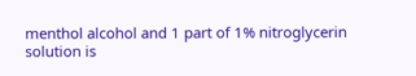menthol alcohol and 1 part of 1% nitroglycerin solution is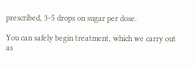prescribed, 3-5 drops on sugar per dose.

You can safely begin treatment, which we carry out as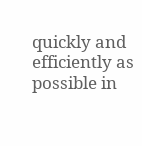quickly and efficiently as possible in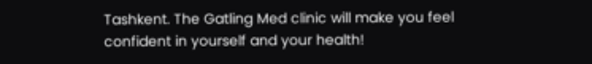Tashkent. The Gatling Med clinic will make you feel confident in yourself and your health!